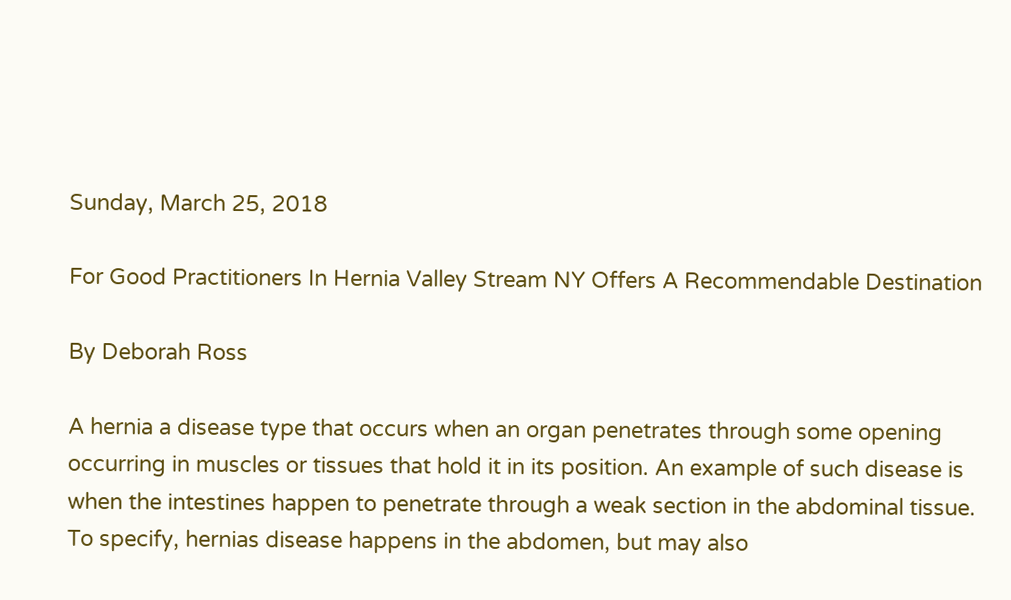Sunday, March 25, 2018

For Good Practitioners In Hernia Valley Stream NY Offers A Recommendable Destination

By Deborah Ross

A hernia a disease type that occurs when an organ penetrates through some opening occurring in muscles or tissues that hold it in its position. An example of such disease is when the intestines happen to penetrate through a weak section in the abdominal tissue. To specify, hernias disease happens in the abdomen, but may also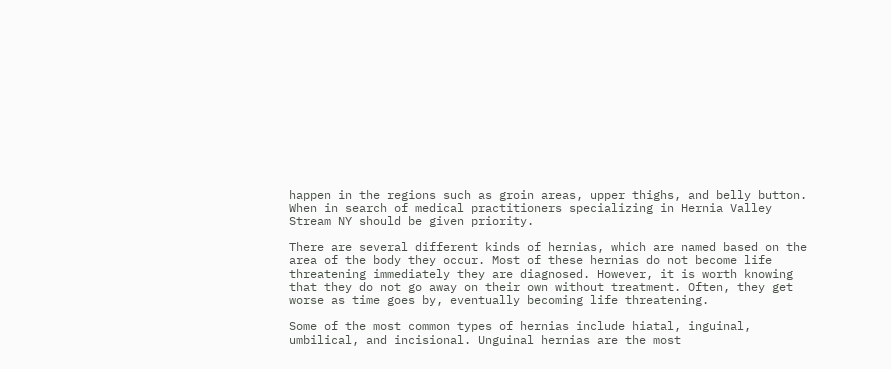happen in the regions such as groin areas, upper thighs, and belly button. When in search of medical practitioners specializing in Hernia Valley Stream NY should be given priority.

There are several different kinds of hernias, which are named based on the area of the body they occur. Most of these hernias do not become life threatening immediately they are diagnosed. However, it is worth knowing that they do not go away on their own without treatment. Often, they get worse as time goes by, eventually becoming life threatening.

Some of the most common types of hernias include hiatal, inguinal, umbilical, and incisional. Unguinal hernias are the most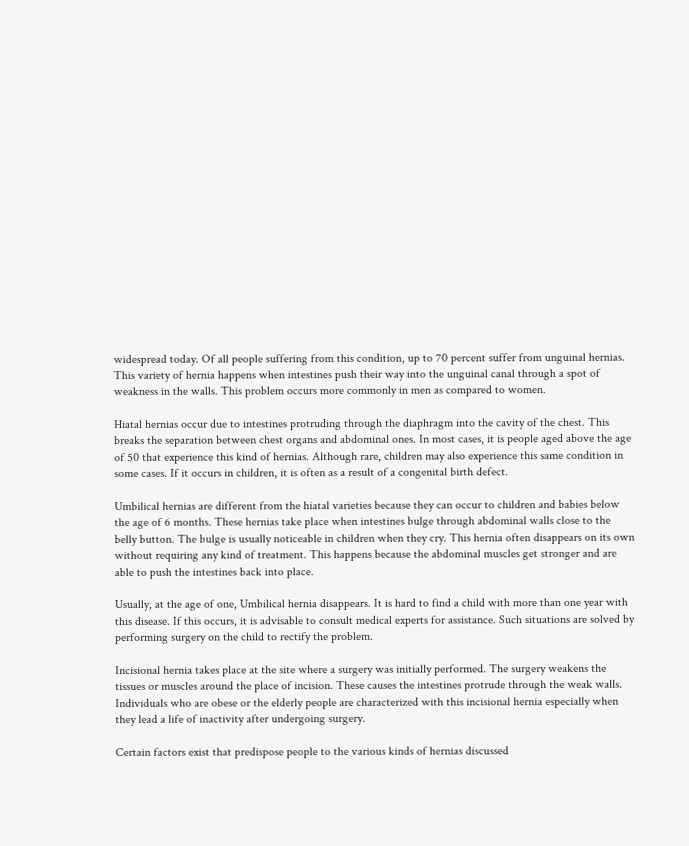widespread today. Of all people suffering from this condition, up to 70 percent suffer from unguinal hernias. This variety of hernia happens when intestines push their way into the unguinal canal through a spot of weakness in the walls. This problem occurs more commonly in men as compared to women.

Hiatal hernias occur due to intestines protruding through the diaphragm into the cavity of the chest. This breaks the separation between chest organs and abdominal ones. In most cases, it is people aged above the age of 50 that experience this kind of hernias. Although rare, children may also experience this same condition in some cases. If it occurs in children, it is often as a result of a congenital birth defect.

Umbilical hernias are different from the hiatal varieties because they can occur to children and babies below the age of 6 months. These hernias take place when intestines bulge through abdominal walls close to the belly button. The bulge is usually noticeable in children when they cry. This hernia often disappears on its own without requiring any kind of treatment. This happens because the abdominal muscles get stronger and are able to push the intestines back into place.

Usually, at the age of one, Umbilical hernia disappears. It is hard to find a child with more than one year with this disease. If this occurs, it is advisable to consult medical experts for assistance. Such situations are solved by performing surgery on the child to rectify the problem.

Incisional hernia takes place at the site where a surgery was initially performed. The surgery weakens the tissues or muscles around the place of incision. These causes the intestines protrude through the weak walls. Individuals who are obese or the elderly people are characterized with this incisional hernia especially when they lead a life of inactivity after undergoing surgery.

Certain factors exist that predispose people to the various kinds of hernias discussed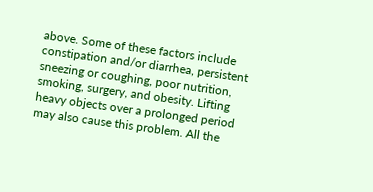above. Some of these factors include constipation and/or diarrhea, persistent sneezing or coughing, poor nutrition, smoking, surgery, and obesity. Lifting heavy objects over a prolonged period may also cause this problem. All the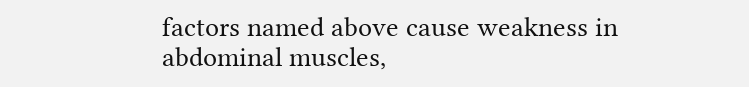factors named above cause weakness in abdominal muscles,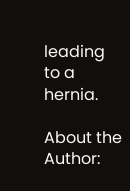leading to a hernia.

About the Author: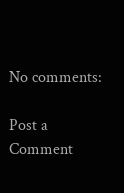No comments:

Post a Comment